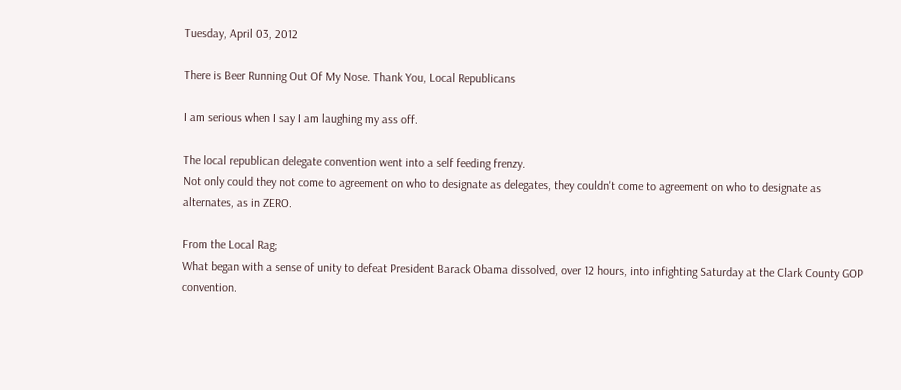Tuesday, April 03, 2012

There is Beer Running Out Of My Nose. Thank You, Local Republicans

I am serious when I say I am laughing my ass off.

The local republican delegate convention went into a self feeding frenzy.
Not only could they not come to agreement on who to designate as delegates, they couldn't come to agreement on who to designate as alternates, as in ZERO.

From the Local Rag;
What began with a sense of unity to defeat President Barack Obama dissolved, over 12 hours, into infighting Saturday at the Clark County GOP convention.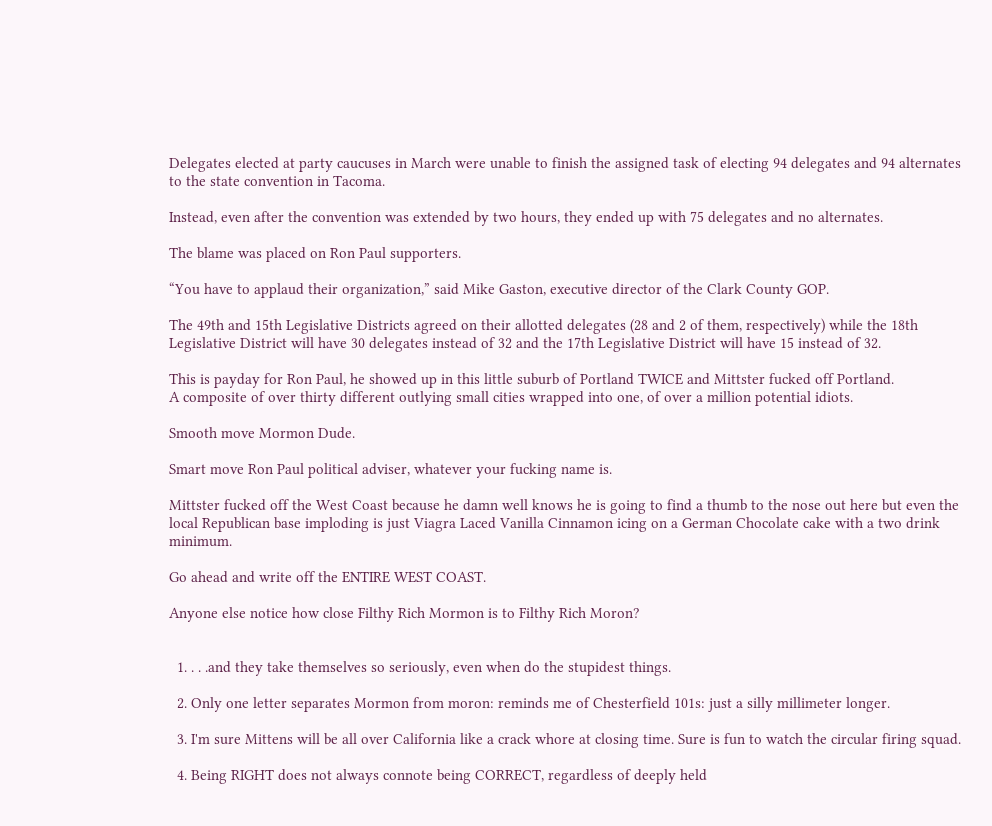Delegates elected at party caucuses in March were unable to finish the assigned task of electing 94 delegates and 94 alternates to the state convention in Tacoma.

Instead, even after the convention was extended by two hours, they ended up with 75 delegates and no alternates.

The blame was placed on Ron Paul supporters.

“You have to applaud their organization,” said Mike Gaston, executive director of the Clark County GOP.

The 49th and 15th Legislative Districts agreed on their allotted delegates (28 and 2 of them, respectively) while the 18th Legislative District will have 30 delegates instead of 32 and the 17th Legislative District will have 15 instead of 32.

This is payday for Ron Paul, he showed up in this little suburb of Portland TWICE and Mittster fucked off Portland.
A composite of over thirty different outlying small cities wrapped into one, of over a million potential idiots.

Smooth move Mormon Dude.

Smart move Ron Paul political adviser, whatever your fucking name is.

Mittster fucked off the West Coast because he damn well knows he is going to find a thumb to the nose out here but even the local Republican base imploding is just Viagra Laced Vanilla Cinnamon icing on a German Chocolate cake with a two drink minimum.

Go ahead and write off the ENTIRE WEST COAST.

Anyone else notice how close Filthy Rich Mormon is to Filthy Rich Moron?


  1. . . .and they take themselves so seriously, even when do the stupidest things.

  2. Only one letter separates Mormon from moron: reminds me of Chesterfield 101s: just a silly millimeter longer.

  3. I'm sure Mittens will be all over California like a crack whore at closing time. Sure is fun to watch the circular firing squad.

  4. Being RIGHT does not always connote being CORRECT, regardless of deeply held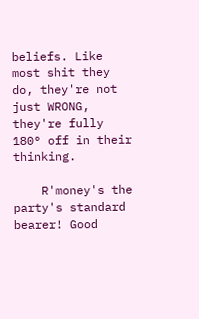beliefs. Like most shit they do, they're not just WRONG, they're fully 180° off in their thinking.

    R'money's the party's standard bearer! Good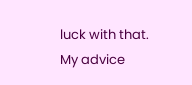luck with that. My advice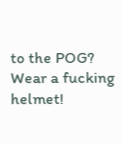to the POG? Wear a fucking helmet!